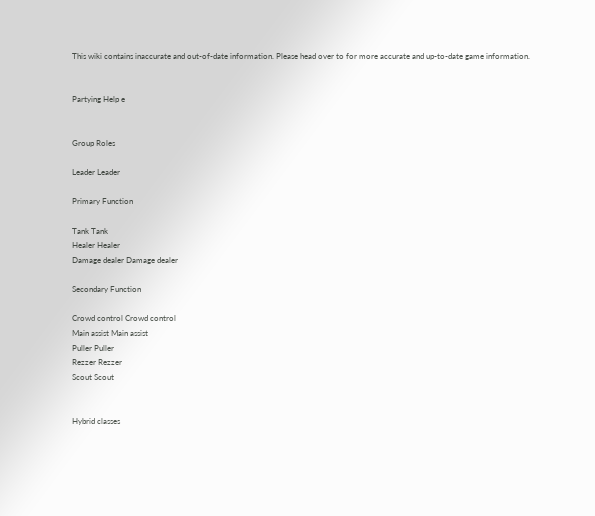This wiki contains inaccurate and out-of-date information. Please head over to for more accurate and up-to-date game information.


Partying Help e


Group Roles

Leader Leader

Primary Function

Tank Tank
Healer Healer
Damage dealer Damage dealer

Secondary Function

Crowd control Crowd control
Main assist Main assist
Puller Puller
Rezzer Rezzer
Scout Scout


Hybrid classes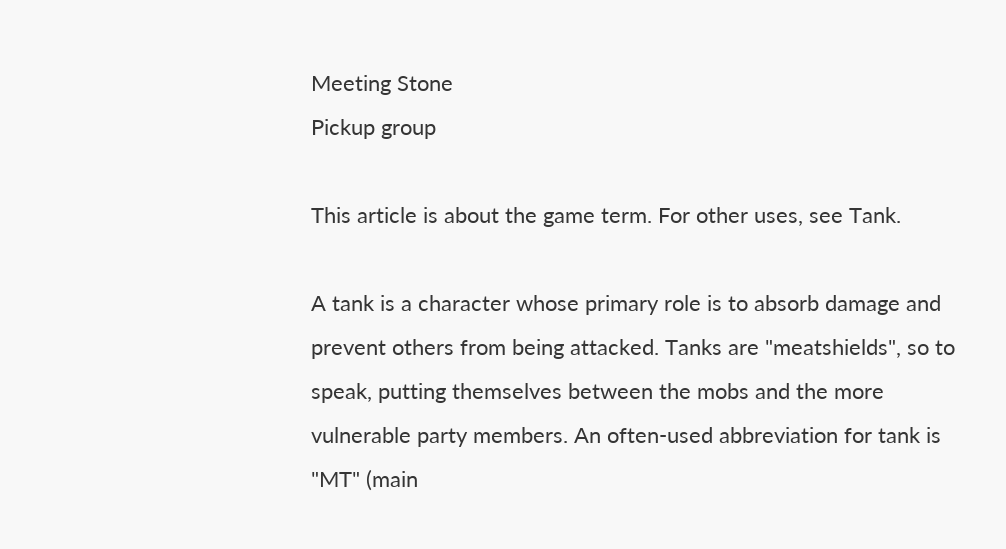Meeting Stone
Pickup group

This article is about the game term. For other uses, see Tank.

A tank is a character whose primary role is to absorb damage and prevent others from being attacked. Tanks are "meatshields", so to speak, putting themselves between the mobs and the more vulnerable party members. An often-used abbreviation for tank is "MT" (main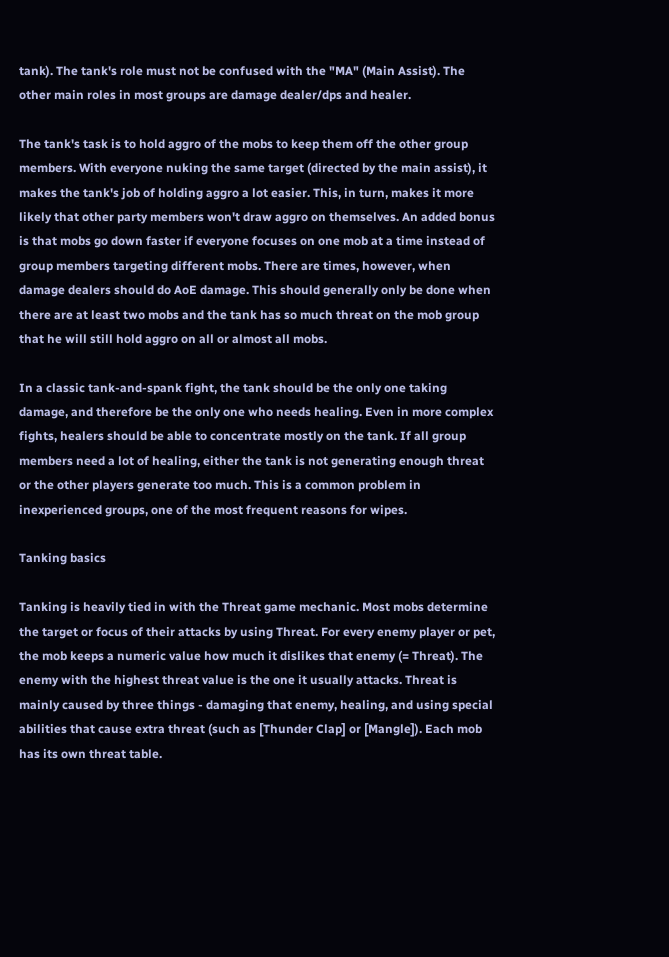tank). The tank's role must not be confused with the "MA" (Main Assist). The other main roles in most groups are damage dealer/dps and healer.

The tank's task is to hold aggro of the mobs to keep them off the other group members. With everyone nuking the same target (directed by the main assist), it makes the tank's job of holding aggro a lot easier. This, in turn, makes it more likely that other party members won't draw aggro on themselves. An added bonus is that mobs go down faster if everyone focuses on one mob at a time instead of group members targeting different mobs. There are times, however, when damage dealers should do AoE damage. This should generally only be done when there are at least two mobs and the tank has so much threat on the mob group that he will still hold aggro on all or almost all mobs.

In a classic tank-and-spank fight, the tank should be the only one taking damage, and therefore be the only one who needs healing. Even in more complex fights, healers should be able to concentrate mostly on the tank. If all group members need a lot of healing, either the tank is not generating enough threat or the other players generate too much. This is a common problem in inexperienced groups, one of the most frequent reasons for wipes.

Tanking basics

Tanking is heavily tied in with the Threat game mechanic. Most mobs determine the target or focus of their attacks by using Threat. For every enemy player or pet, the mob keeps a numeric value how much it dislikes that enemy (= Threat). The enemy with the highest threat value is the one it usually attacks. Threat is mainly caused by three things - damaging that enemy, healing, and using special abilities that cause extra threat (such as [Thunder Clap] or [Mangle]). Each mob has its own threat table.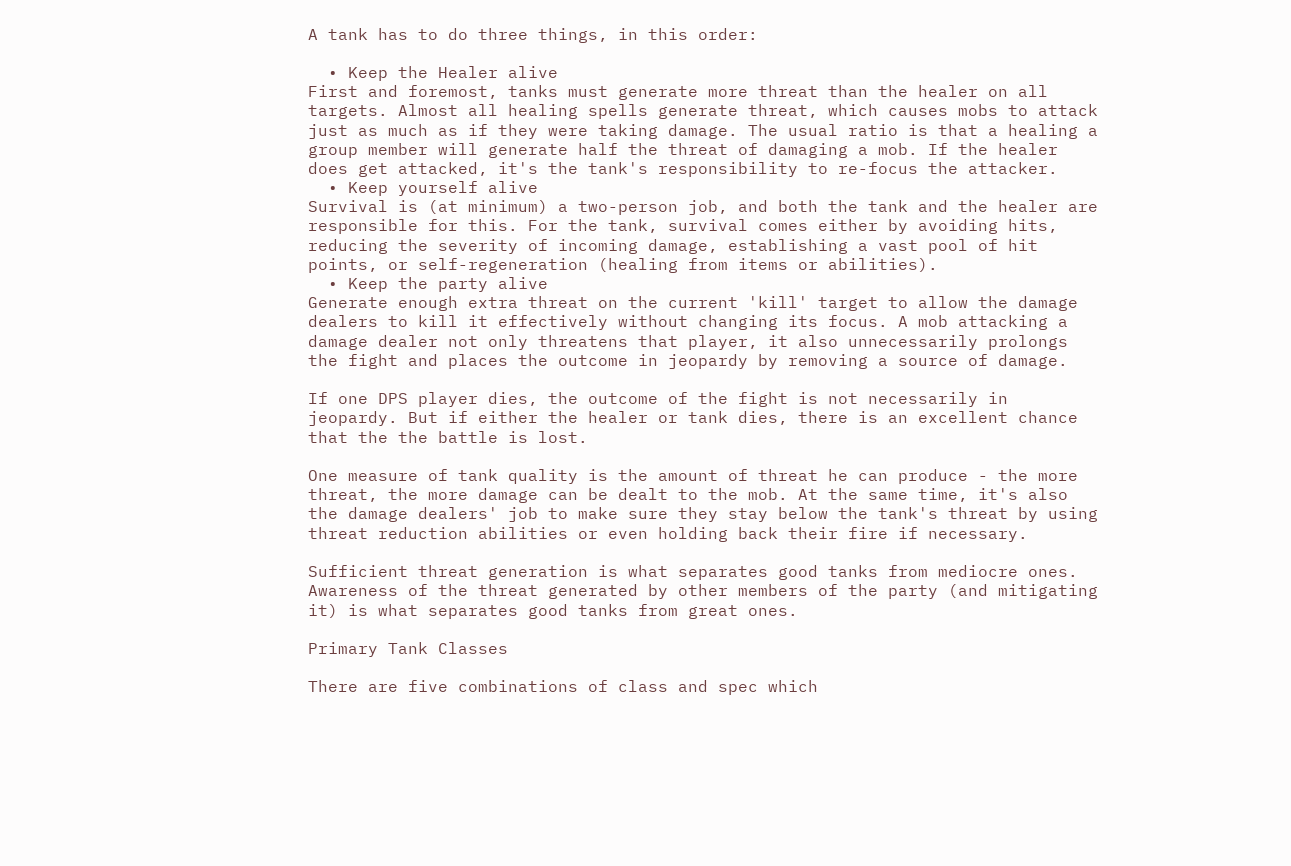A tank has to do three things, in this order:

  • Keep the Healer alive
First and foremost, tanks must generate more threat than the healer on all targets. Almost all healing spells generate threat, which causes mobs to attack just as much as if they were taking damage. The usual ratio is that a healing a group member will generate half the threat of damaging a mob. If the healer does get attacked, it's the tank's responsibility to re-focus the attacker.
  • Keep yourself alive
Survival is (at minimum) a two-person job, and both the tank and the healer are responsible for this. For the tank, survival comes either by avoiding hits, reducing the severity of incoming damage, establishing a vast pool of hit points, or self-regeneration (healing from items or abilities).
  • Keep the party alive
Generate enough extra threat on the current 'kill' target to allow the damage dealers to kill it effectively without changing its focus. A mob attacking a damage dealer not only threatens that player, it also unnecessarily prolongs the fight and places the outcome in jeopardy by removing a source of damage.

If one DPS player dies, the outcome of the fight is not necessarily in jeopardy. But if either the healer or tank dies, there is an excellent chance that the the battle is lost.

One measure of tank quality is the amount of threat he can produce - the more threat, the more damage can be dealt to the mob. At the same time, it's also the damage dealers' job to make sure they stay below the tank's threat by using threat reduction abilities or even holding back their fire if necessary.

Sufficient threat generation is what separates good tanks from mediocre ones. Awareness of the threat generated by other members of the party (and mitigating it) is what separates good tanks from great ones.

Primary Tank Classes

There are five combinations of class and spec which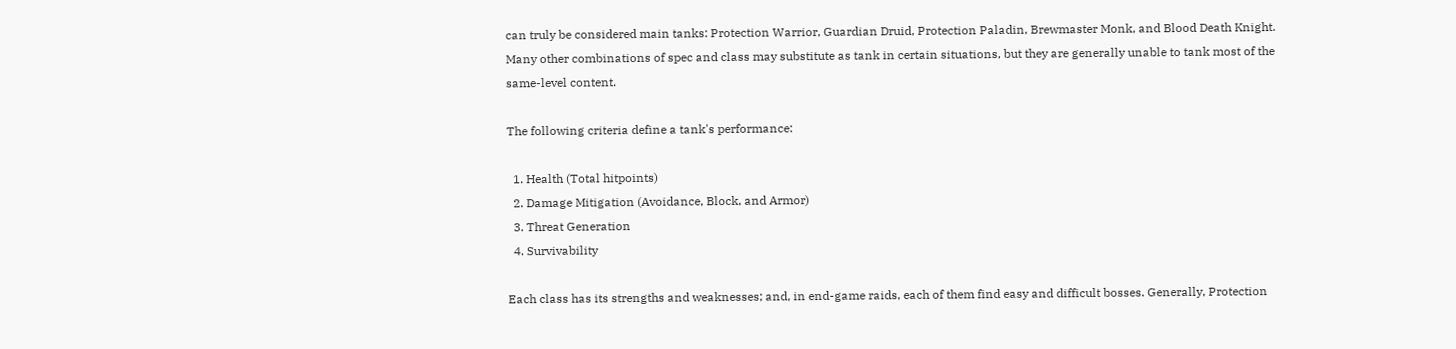can truly be considered main tanks: Protection Warrior, Guardian Druid, Protection Paladin, Brewmaster Monk, and Blood Death Knight. Many other combinations of spec and class may substitute as tank in certain situations, but they are generally unable to tank most of the same-level content.

The following criteria define a tank's performance:

  1. Health (Total hitpoints)
  2. Damage Mitigation (Avoidance, Block, and Armor)
  3. Threat Generation
  4. Survivability

Each class has its strengths and weaknesses; and, in end-game raids, each of them find easy and difficult bosses. Generally, Protection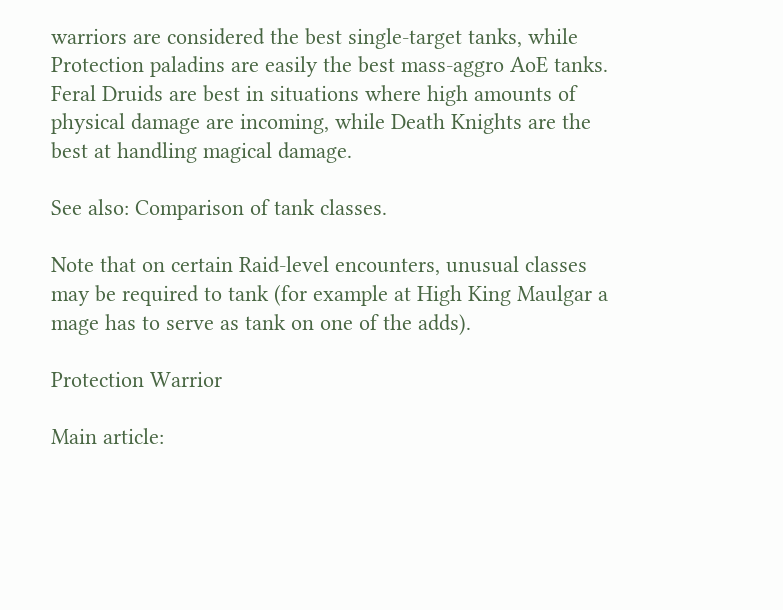warriors are considered the best single-target tanks, while Protection paladins are easily the best mass-aggro AoE tanks. Feral Druids are best in situations where high amounts of physical damage are incoming, while Death Knights are the best at handling magical damage.

See also: Comparison of tank classes.

Note that on certain Raid-level encounters, unusual classes may be required to tank (for example at High King Maulgar a mage has to serve as tank on one of the adds).

Protection Warrior

Main article: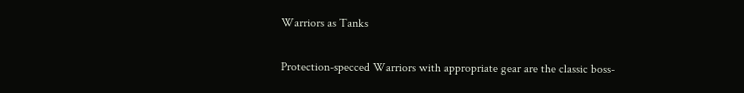Warriors as Tanks

Protection-specced Warriors with appropriate gear are the classic boss-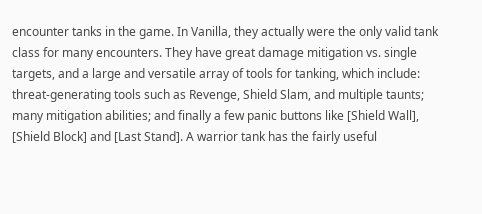encounter tanks in the game. In Vanilla, they actually were the only valid tank class for many encounters. They have great damage mitigation vs. single targets, and a large and versatile array of tools for tanking, which include: threat-generating tools such as Revenge, Shield Slam, and multiple taunts; many mitigation abilities; and finally a few panic buttons like [Shield Wall], [Shield Block] and [Last Stand]. A warrior tank has the fairly useful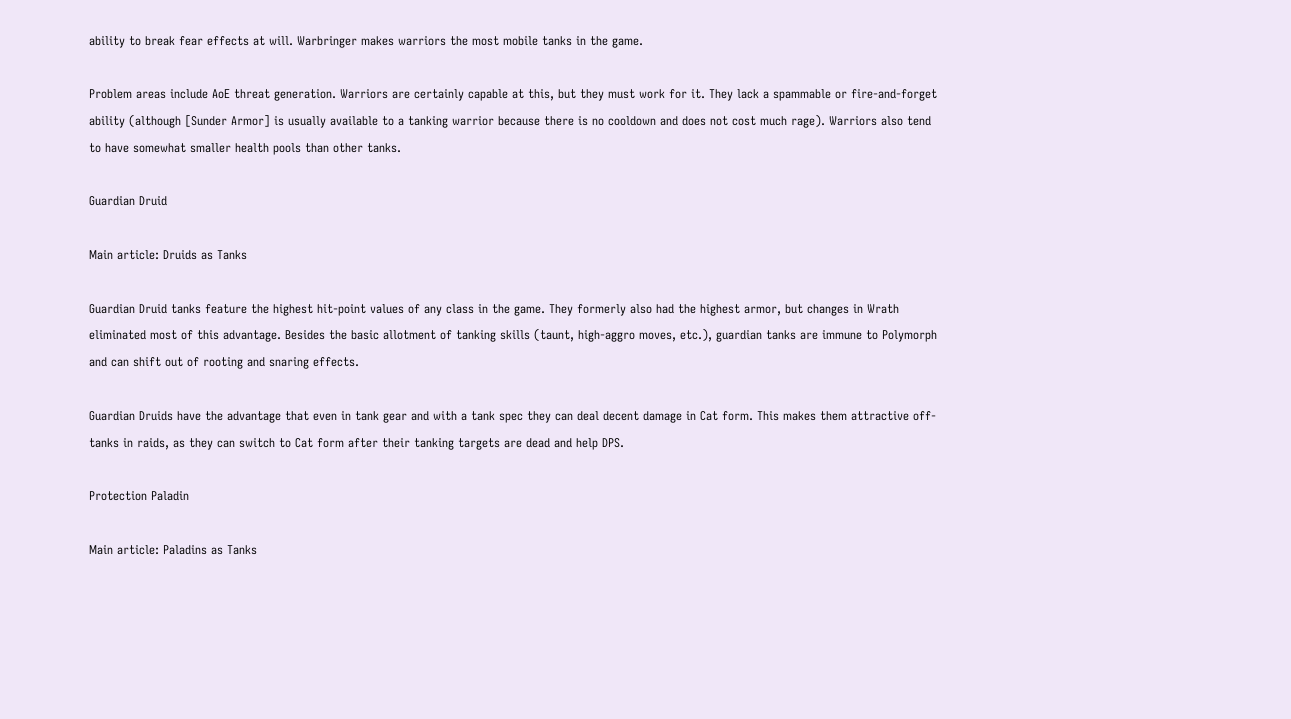ability to break fear effects at will. Warbringer makes warriors the most mobile tanks in the game.

Problem areas include AoE threat generation. Warriors are certainly capable at this, but they must work for it. They lack a spammable or fire-and-forget ability (although [Sunder Armor] is usually available to a tanking warrior because there is no cooldown and does not cost much rage). Warriors also tend to have somewhat smaller health pools than other tanks.

Guardian Druid

Main article: Druids as Tanks

Guardian Druid tanks feature the highest hit-point values of any class in the game. They formerly also had the highest armor, but changes in Wrath eliminated most of this advantage. Besides the basic allotment of tanking skills (taunt, high-aggro moves, etc.), guardian tanks are immune to Polymorph and can shift out of rooting and snaring effects.

Guardian Druids have the advantage that even in tank gear and with a tank spec they can deal decent damage in Cat form. This makes them attractive off-tanks in raids, as they can switch to Cat form after their tanking targets are dead and help DPS.

Protection Paladin

Main article: Paladins as Tanks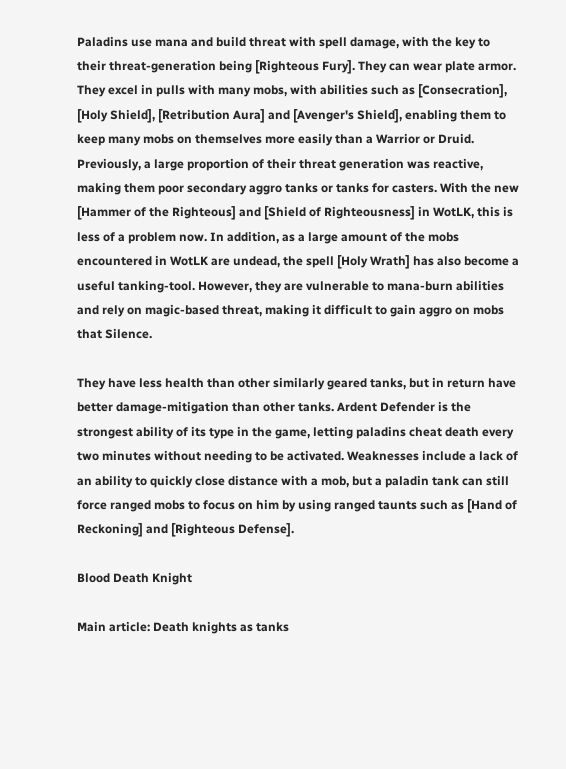Paladins use mana and build threat with spell damage, with the key to their threat-generation being [Righteous Fury]. They can wear plate armor. They excel in pulls with many mobs, with abilities such as [Consecration], [Holy Shield], [Retribution Aura] and [Avenger's Shield], enabling them to keep many mobs on themselves more easily than a Warrior or Druid. Previously, a large proportion of their threat generation was reactive, making them poor secondary aggro tanks or tanks for casters. With the new [Hammer of the Righteous] and [Shield of Righteousness] in WotLK, this is less of a problem now. In addition, as a large amount of the mobs encountered in WotLK are undead, the spell [Holy Wrath] has also become a useful tanking-tool. However, they are vulnerable to mana-burn abilities and rely on magic-based threat, making it difficult to gain aggro on mobs that Silence.

They have less health than other similarly geared tanks, but in return have better damage-mitigation than other tanks. Ardent Defender is the strongest ability of its type in the game, letting paladins cheat death every two minutes without needing to be activated. Weaknesses include a lack of an ability to quickly close distance with a mob, but a paladin tank can still force ranged mobs to focus on him by using ranged taunts such as [Hand of Reckoning] and [Righteous Defense].

Blood Death Knight

Main article: Death knights as tanks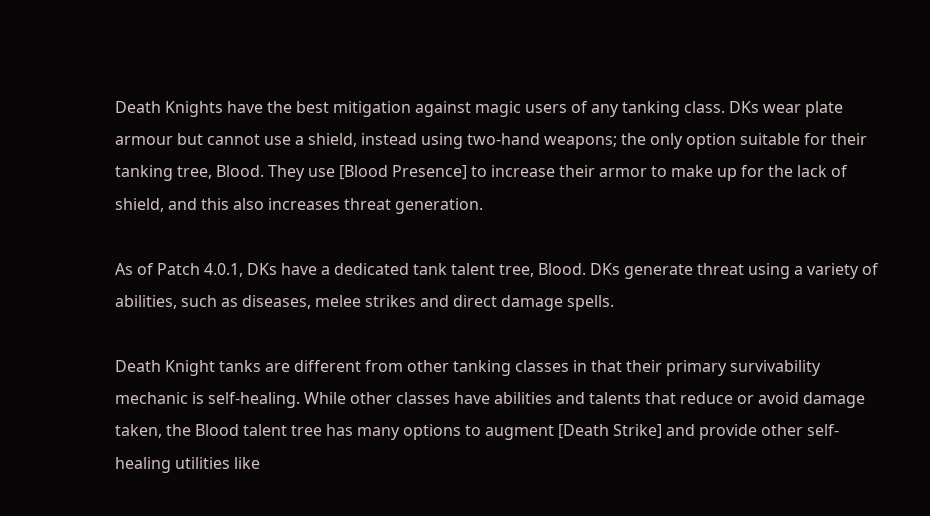Death Knights have the best mitigation against magic users of any tanking class. DKs wear plate armour but cannot use a shield, instead using two-hand weapons; the only option suitable for their tanking tree, Blood. They use [Blood Presence] to increase their armor to make up for the lack of shield, and this also increases threat generation.

As of Patch 4.0.1, DKs have a dedicated tank talent tree, Blood. DKs generate threat using a variety of abilities, such as diseases, melee strikes and direct damage spells.

Death Knight tanks are different from other tanking classes in that their primary survivability mechanic is self-healing. While other classes have abilities and talents that reduce or avoid damage taken, the Blood talent tree has many options to augment [Death Strike] and provide other self-healing utilities like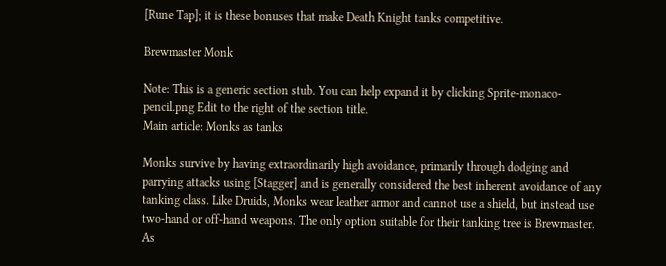[Rune Tap]; it is these bonuses that make Death Knight tanks competitive.

Brewmaster Monk

Note: This is a generic section stub. You can help expand it by clicking Sprite-monaco-pencil.png Edit to the right of the section title.
Main article: Monks as tanks

Monks survive by having extraordinarily high avoidance, primarily through dodging and parrying attacks using [Stagger] and is generally considered the best inherent avoidance of any tanking class. Like Druids, Monks wear leather armor and cannot use a shield, but instead use two-hand or off-hand weapons. The only option suitable for their tanking tree is Brewmaster. As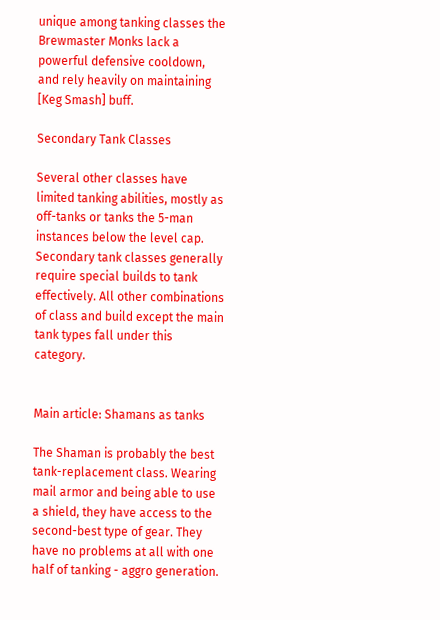unique among tanking classes the Brewmaster Monks lack a powerful defensive cooldown, and rely heavily on maintaining [Keg Smash] buff.

Secondary Tank Classes

Several other classes have limited tanking abilities, mostly as off-tanks or tanks the 5-man instances below the level cap. Secondary tank classes generally require special builds to tank effectively. All other combinations of class and build except the main tank types fall under this category.


Main article: Shamans as tanks

The Shaman is probably the best tank-replacement class. Wearing mail armor and being able to use a shield, they have access to the second-best type of gear. They have no problems at all with one half of tanking - aggro generation.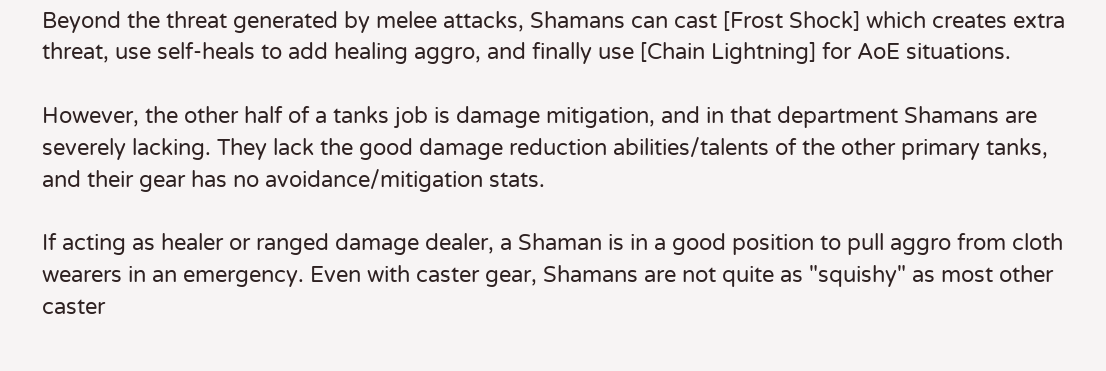Beyond the threat generated by melee attacks, Shamans can cast [Frost Shock] which creates extra threat, use self-heals to add healing aggro, and finally use [Chain Lightning] for AoE situations.

However, the other half of a tanks job is damage mitigation, and in that department Shamans are severely lacking. They lack the good damage reduction abilities/talents of the other primary tanks, and their gear has no avoidance/mitigation stats.

If acting as healer or ranged damage dealer, a Shaman is in a good position to pull aggro from cloth wearers in an emergency. Even with caster gear, Shamans are not quite as "squishy" as most other caster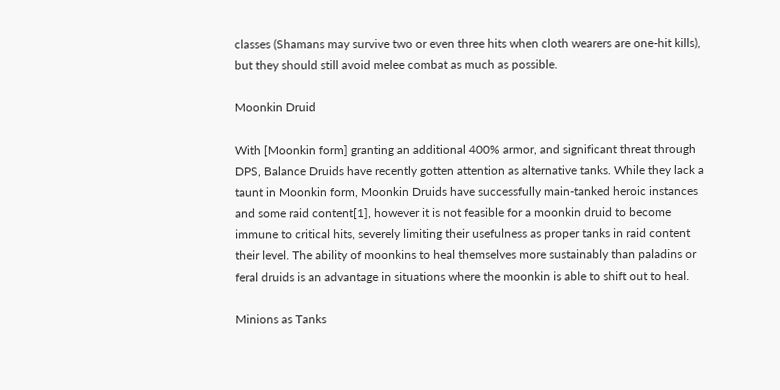classes (Shamans may survive two or even three hits when cloth wearers are one-hit kills), but they should still avoid melee combat as much as possible.

Moonkin Druid

With [Moonkin form] granting an additional 400% armor, and significant threat through DPS, Balance Druids have recently gotten attention as alternative tanks. While they lack a taunt in Moonkin form, Moonkin Druids have successfully main-tanked heroic instances and some raid content[1], however it is not feasible for a moonkin druid to become immune to critical hits, severely limiting their usefulness as proper tanks in raid content their level. The ability of moonkins to heal themselves more sustainably than paladins or feral druids is an advantage in situations where the moonkin is able to shift out to heal.

Minions as Tanks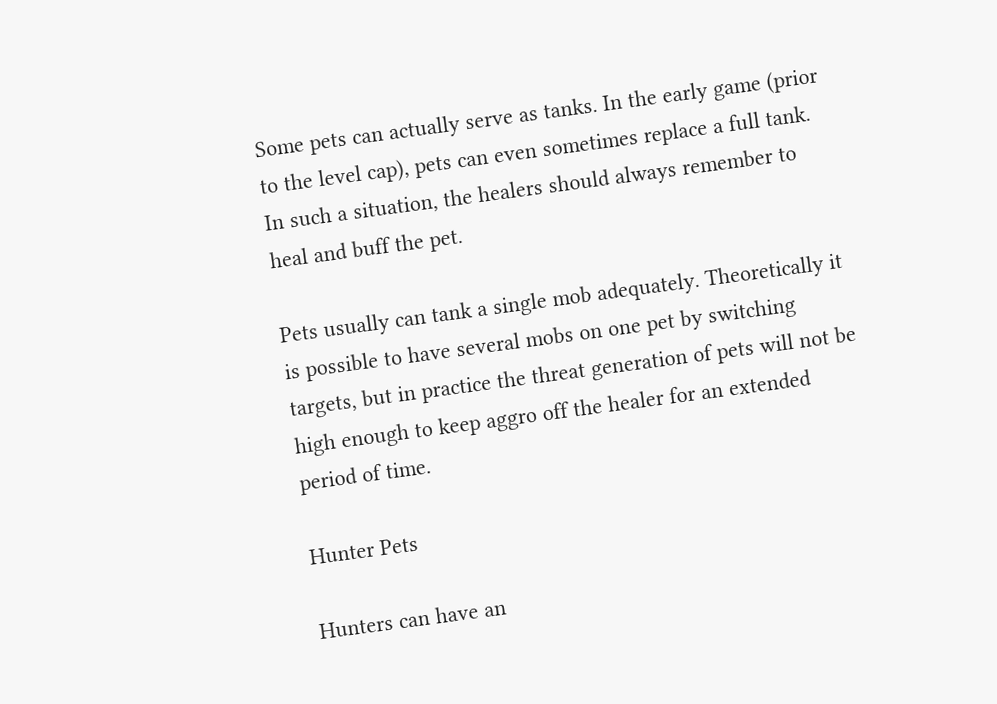Some pets can actually serve as tanks. In the early game (prior to the level cap), pets can even sometimes replace a full tank. In such a situation, the healers should always remember to heal and buff the pet.

Pets usually can tank a single mob adequately. Theoretically it is possible to have several mobs on one pet by switching targets, but in practice the threat generation of pets will not be high enough to keep aggro off the healer for an extended period of time.

Hunter Pets

Hunters can have an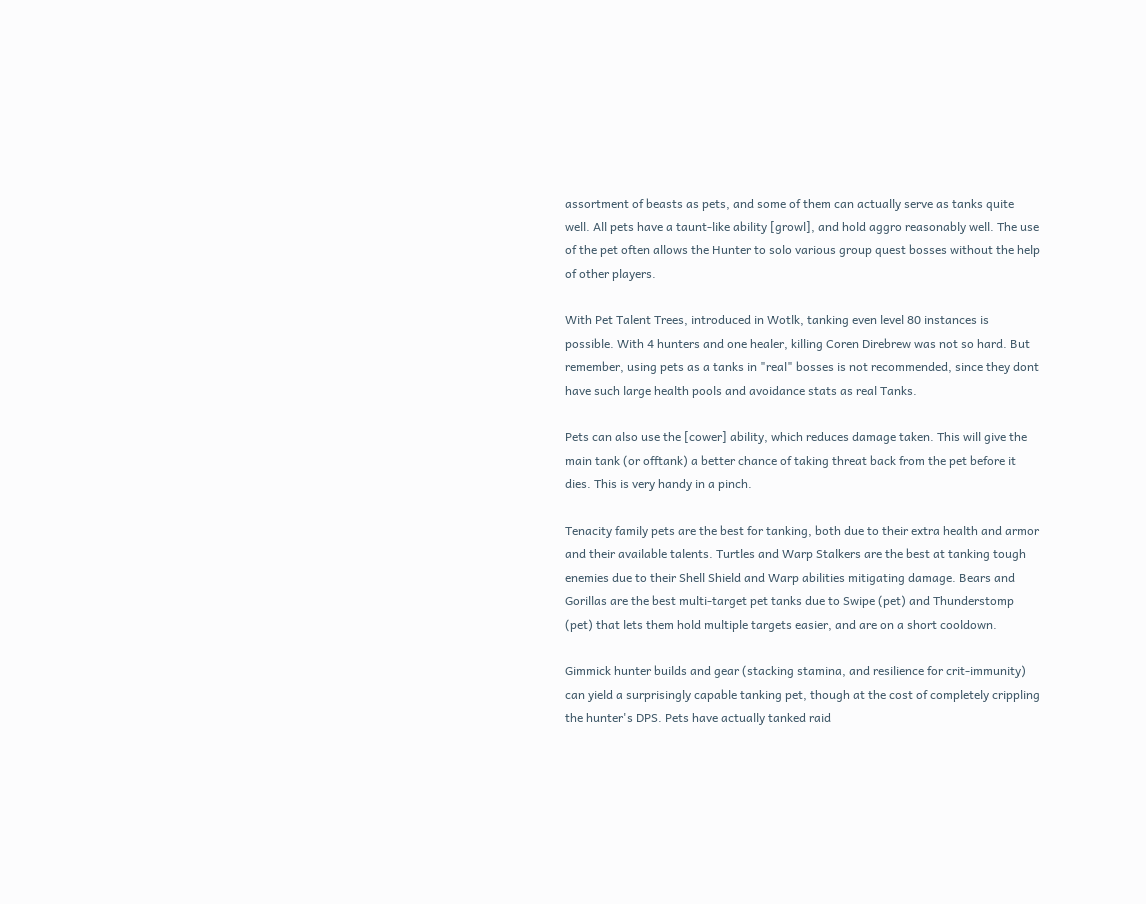assortment of beasts as pets, and some of them can actually serve as tanks quite well. All pets have a taunt-like ability [growl], and hold aggro reasonably well. The use of the pet often allows the Hunter to solo various group quest bosses without the help of other players.

With Pet Talent Trees, introduced in Wotlk, tanking even level 80 instances is possible. With 4 hunters and one healer, killing Coren Direbrew was not so hard. But remember, using pets as a tanks in "real" bosses is not recommended, since they dont have such large health pools and avoidance stats as real Tanks.

Pets can also use the [cower] ability, which reduces damage taken. This will give the main tank (or offtank) a better chance of taking threat back from the pet before it dies. This is very handy in a pinch.

Tenacity family pets are the best for tanking, both due to their extra health and armor and their available talents. Turtles and Warp Stalkers are the best at tanking tough enemies due to their Shell Shield and Warp abilities mitigating damage. Bears and Gorillas are the best multi-target pet tanks due to Swipe (pet) and Thunderstomp (pet) that lets them hold multiple targets easier, and are on a short cooldown.

Gimmick hunter builds and gear (stacking stamina, and resilience for crit-immunity) can yield a surprisingly capable tanking pet, though at the cost of completely crippling the hunter's DPS. Pets have actually tanked raid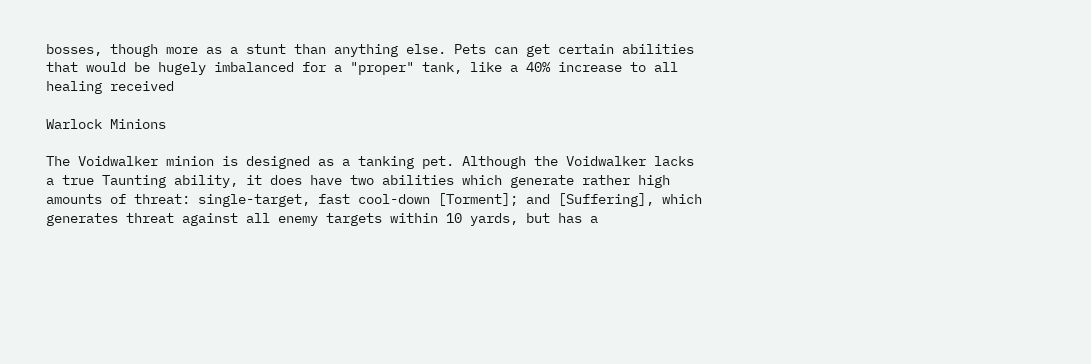bosses, though more as a stunt than anything else. Pets can get certain abilities that would be hugely imbalanced for a "proper" tank, like a 40% increase to all healing received

Warlock Minions

The Voidwalker minion is designed as a tanking pet. Although the Voidwalker lacks a true Taunting ability, it does have two abilities which generate rather high amounts of threat: single-target, fast cool-down [Torment]; and [Suffering], which generates threat against all enemy targets within 10 yards, but has a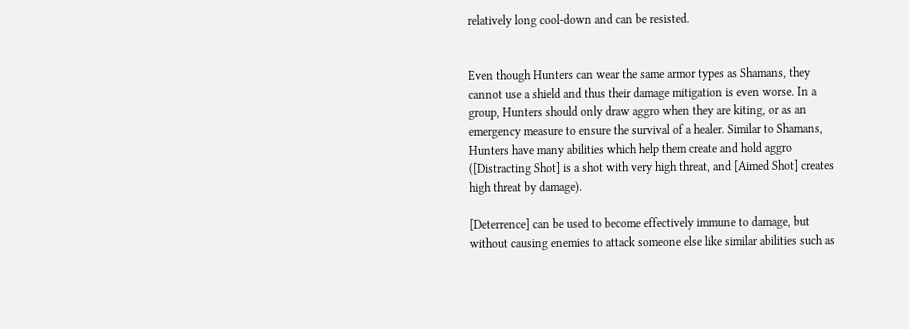relatively long cool-down and can be resisted.


Even though Hunters can wear the same armor types as Shamans, they cannot use a shield and thus their damage mitigation is even worse. In a group, Hunters should only draw aggro when they are kiting, or as an emergency measure to ensure the survival of a healer. Similar to Shamans, Hunters have many abilities which help them create and hold aggro ([Distracting Shot] is a shot with very high threat, and [Aimed Shot] creates high threat by damage).

[Deterrence] can be used to become effectively immune to damage, but without causing enemies to attack someone else like similar abilities such as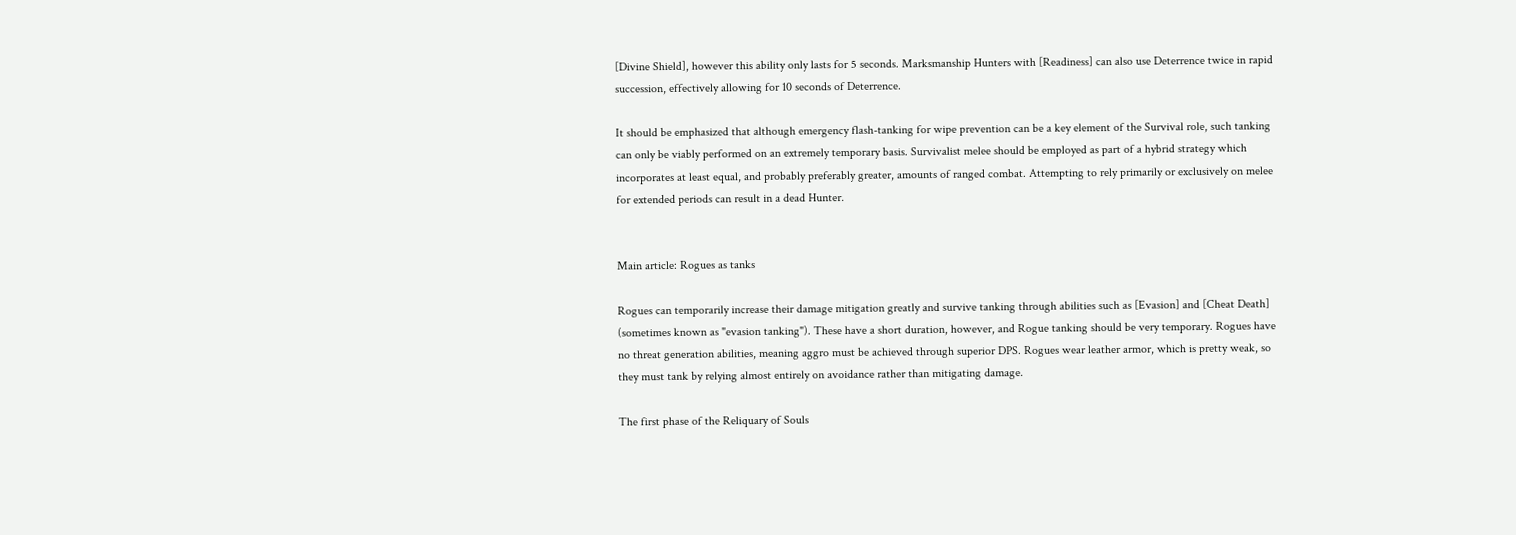[Divine Shield], however this ability only lasts for 5 seconds. Marksmanship Hunters with [Readiness] can also use Deterrence twice in rapid succession, effectively allowing for 10 seconds of Deterrence.

It should be emphasized that although emergency flash-tanking for wipe prevention can be a key element of the Survival role, such tanking can only be viably performed on an extremely temporary basis. Survivalist melee should be employed as part of a hybrid strategy which incorporates at least equal, and probably preferably greater, amounts of ranged combat. Attempting to rely primarily or exclusively on melee for extended periods can result in a dead Hunter.


Main article: Rogues as tanks

Rogues can temporarily increase their damage mitigation greatly and survive tanking through abilities such as [Evasion] and [Cheat Death] (sometimes known as "evasion tanking"). These have a short duration, however, and Rogue tanking should be very temporary. Rogues have no threat generation abilities, meaning aggro must be achieved through superior DPS. Rogues wear leather armor, which is pretty weak, so they must tank by relying almost entirely on avoidance rather than mitigating damage.

The first phase of the Reliquary of Souls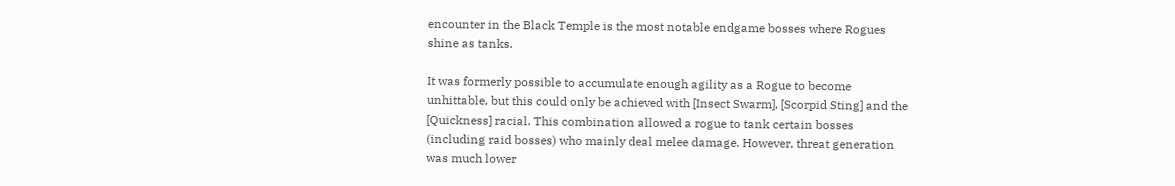encounter in the Black Temple is the most notable endgame bosses where Rogues shine as tanks.

It was formerly possible to accumulate enough agility as a Rogue to become unhittable, but this could only be achieved with [Insect Swarm], [Scorpid Sting] and the [Quickness] racial. This combination allowed a rogue to tank certain bosses (including raid bosses) who mainly deal melee damage. However, threat generation was much lower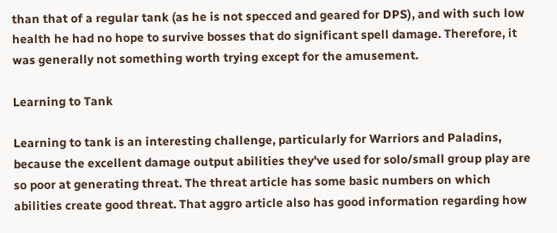than that of a regular tank (as he is not specced and geared for DPS), and with such low health he had no hope to survive bosses that do significant spell damage. Therefore, it was generally not something worth trying except for the amusement.

Learning to Tank

Learning to tank is an interesting challenge, particularly for Warriors and Paladins, because the excellent damage output abilities they've used for solo/small group play are so poor at generating threat. The threat article has some basic numbers on which abilities create good threat. That aggro article also has good information regarding how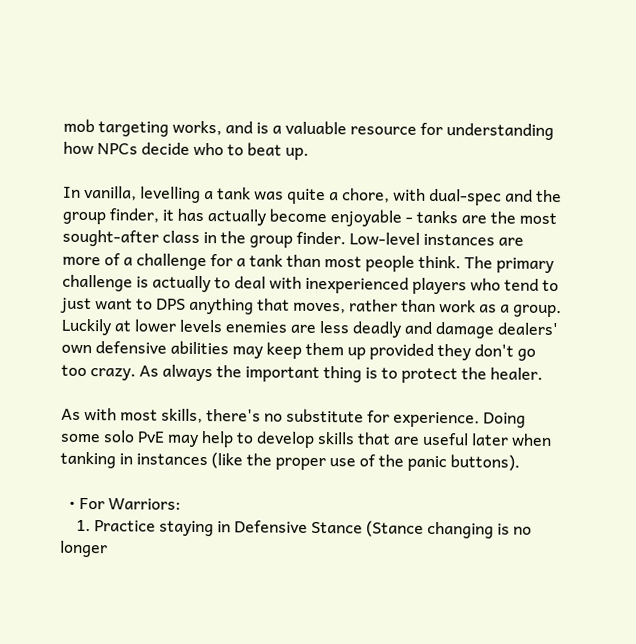mob targeting works, and is a valuable resource for understanding how NPCs decide who to beat up.

In vanilla, levelling a tank was quite a chore, with dual-spec and the group finder, it has actually become enjoyable - tanks are the most sought-after class in the group finder. Low-level instances are more of a challenge for a tank than most people think. The primary challenge is actually to deal with inexperienced players who tend to just want to DPS anything that moves, rather than work as a group. Luckily at lower levels enemies are less deadly and damage dealers' own defensive abilities may keep them up provided they don't go too crazy. As always the important thing is to protect the healer.

As with most skills, there's no substitute for experience. Doing some solo PvE may help to develop skills that are useful later when tanking in instances (like the proper use of the panic buttons).

  • For Warriors:
    1. Practice staying in Defensive Stance (Stance changing is no longer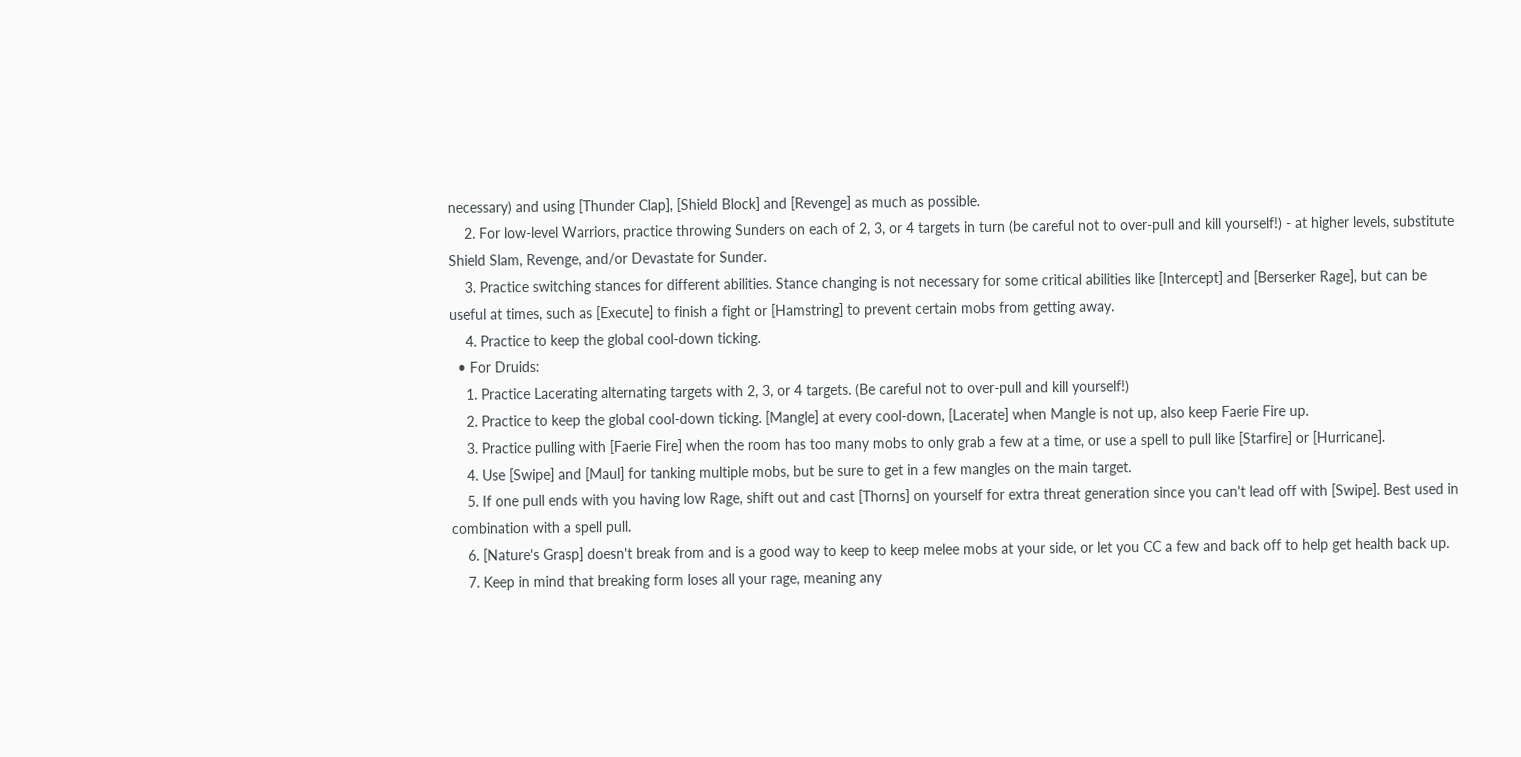necessary) and using [Thunder Clap], [Shield Block] and [Revenge] as much as possible.
    2. For low-level Warriors, practice throwing Sunders on each of 2, 3, or 4 targets in turn (be careful not to over-pull and kill yourself!) - at higher levels, substitute Shield Slam, Revenge, and/or Devastate for Sunder.
    3. Practice switching stances for different abilities. Stance changing is not necessary for some critical abilities like [Intercept] and [Berserker Rage], but can be useful at times, such as [Execute] to finish a fight or [Hamstring] to prevent certain mobs from getting away.
    4. Practice to keep the global cool-down ticking.
  • For Druids:
    1. Practice Lacerating alternating targets with 2, 3, or 4 targets. (Be careful not to over-pull and kill yourself!)
    2. Practice to keep the global cool-down ticking. [Mangle] at every cool-down, [Lacerate] when Mangle is not up, also keep Faerie Fire up.
    3. Practice pulling with [Faerie Fire] when the room has too many mobs to only grab a few at a time, or use a spell to pull like [Starfire] or [Hurricane].
    4. Use [Swipe] and [Maul] for tanking multiple mobs, but be sure to get in a few mangles on the main target.
    5. If one pull ends with you having low Rage, shift out and cast [Thorns] on yourself for extra threat generation since you can't lead off with [Swipe]. Best used in combination with a spell pull.
    6. [Nature's Grasp] doesn't break from and is a good way to keep to keep melee mobs at your side, or let you CC a few and back off to help get health back up.
    7. Keep in mind that breaking form loses all your rage, meaning any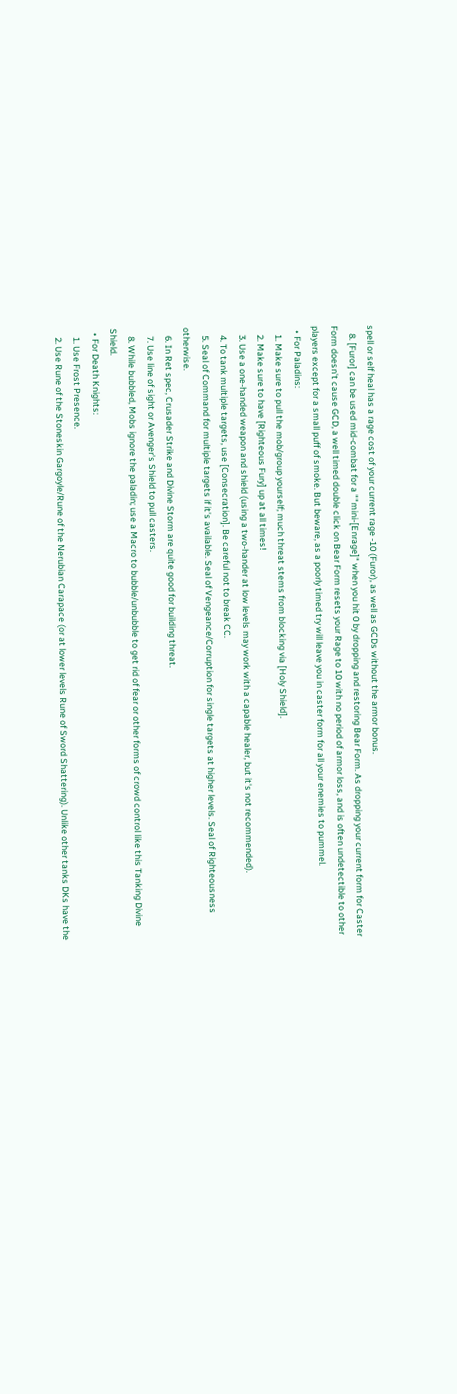spell or self heal has a rage cost of your current rage -10 (Furor), as well as GCDs without the armor bonus.
    8. [Furor] can be used mid-combat for a ""mini-[Enrage]" when you hit 0 by dropping and restoring Bear Form. As dropping your current form for Caster Form doesn't cause GCD, a well timed double click on Bear Form resets your Rage to 10 with no period of armor loss, and is often undetectible to other players except for a small puff of smoke. But beware, as a poorly timed try will leave you in caster form for all your enemies to pummel.
  • For Paladins:
    1. Make sure to pull the mob/group yourself; much threat stems from blocking via [Holy Shield].
    2. Make sure to have [Righteous Fury] up at all times!
    3. Use a one-handed weapon and shield (using a two-hander at low levels may work with a capable healer, but it's not recommended).
    4. To tank multiple targets, use [Consecration]. Be careful not to break CC.
    5. Seal of Command for multiple targets if it's available. Seal of Vengeance/Corruption for single targets at higher levels. Seal of Righteousness otherwise.
    6. In Ret spec, Crusader Strike and Divine Storm are quite good for building threat.
    7. Use line of sight or Avenger's Shield to pull casters.
    8. While bubbled, Mobs ignore the paladin; use a Macro to bubble/unbubble to get rid of fear or other forms of crowd control like this Tanking Divine Shield.
  • For Death Knights:
    1. Use Frost Presence.
    2. Use Rune of the Stoneskin Gargoyle/Rune of the Nerubian Carapace (or at lower levels Rune of Sword Shattering). Unlike other tanks DKs have the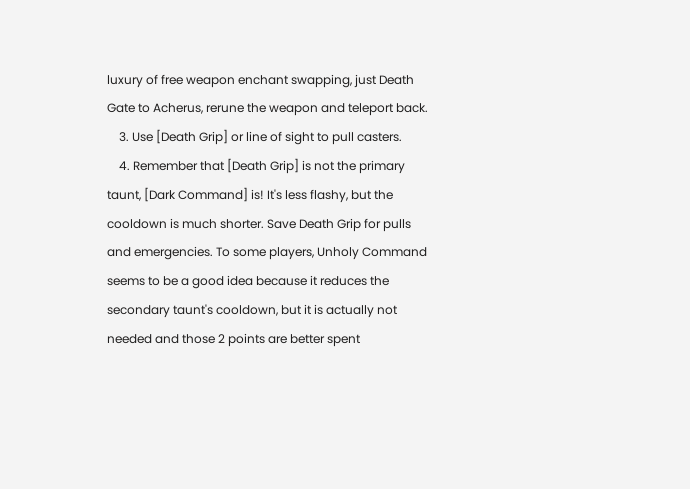luxury of free weapon enchant swapping, just Death Gate to Acherus, rerune the weapon and teleport back.
    3. Use [Death Grip] or line of sight to pull casters.
    4. Remember that [Death Grip] is not the primary taunt, [Dark Command] is! It's less flashy, but the cooldown is much shorter. Save Death Grip for pulls and emergencies. To some players, Unholy Command seems to be a good idea because it reduces the secondary taunt's cooldown, but it is actually not needed and those 2 points are better spent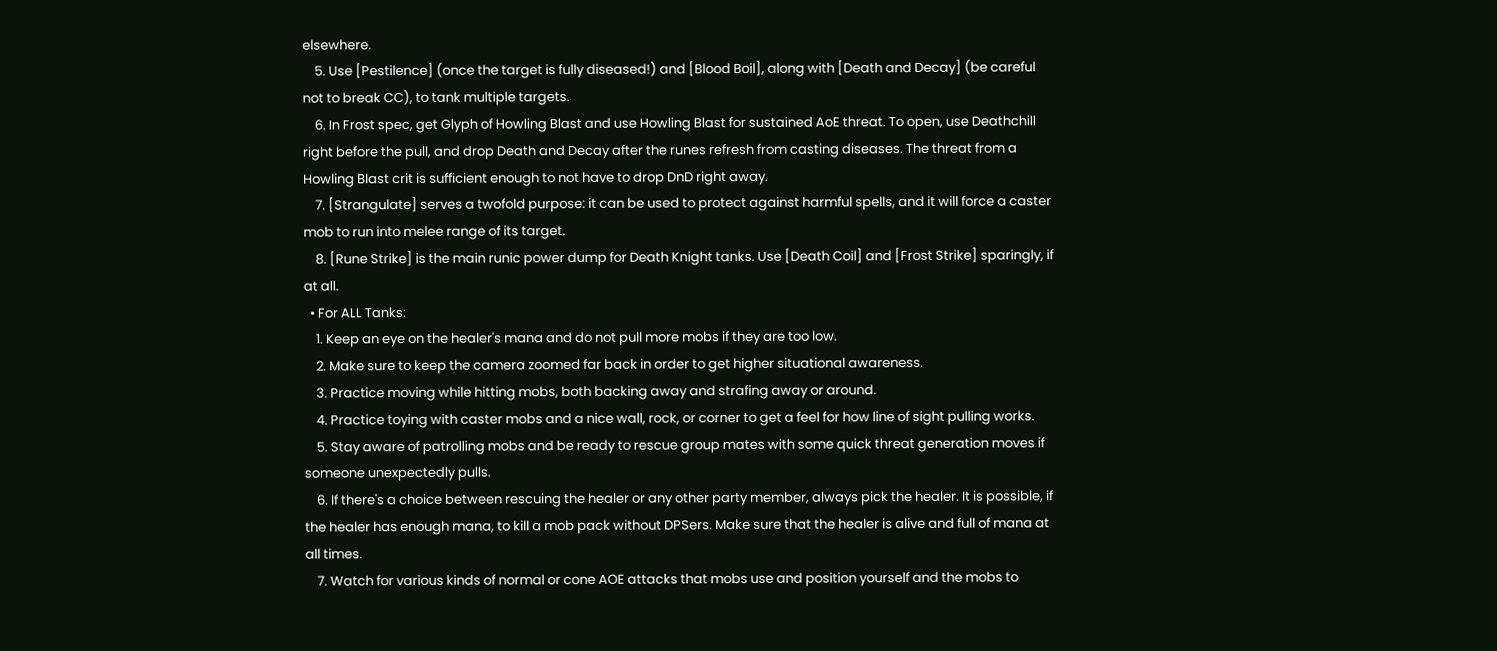elsewhere.
    5. Use [Pestilence] (once the target is fully diseased!) and [Blood Boil], along with [Death and Decay] (be careful not to break CC), to tank multiple targets.
    6. In Frost spec, get Glyph of Howling Blast and use Howling Blast for sustained AoE threat. To open, use Deathchill right before the pull, and drop Death and Decay after the runes refresh from casting diseases. The threat from a Howling Blast crit is sufficient enough to not have to drop DnD right away.
    7. [Strangulate] serves a twofold purpose: it can be used to protect against harmful spells, and it will force a caster mob to run into melee range of its target.
    8. [Rune Strike] is the main runic power dump for Death Knight tanks. Use [Death Coil] and [Frost Strike] sparingly, if at all.
  • For ALL Tanks:
    1. Keep an eye on the healer's mana and do not pull more mobs if they are too low.
    2. Make sure to keep the camera zoomed far back in order to get higher situational awareness.
    3. Practice moving while hitting mobs, both backing away and strafing away or around.
    4. Practice toying with caster mobs and a nice wall, rock, or corner to get a feel for how line of sight pulling works.
    5. Stay aware of patrolling mobs and be ready to rescue group mates with some quick threat generation moves if someone unexpectedly pulls.
    6. If there's a choice between rescuing the healer or any other party member, always pick the healer. It is possible, if the healer has enough mana, to kill a mob pack without DPSers. Make sure that the healer is alive and full of mana at all times.
    7. Watch for various kinds of normal or cone AOE attacks that mobs use and position yourself and the mobs to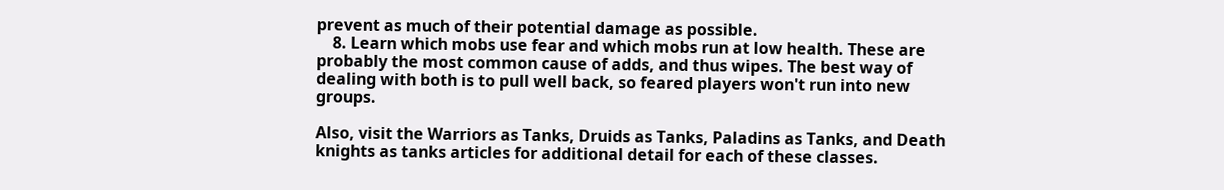prevent as much of their potential damage as possible.
    8. Learn which mobs use fear and which mobs run at low health. These are probably the most common cause of adds, and thus wipes. The best way of dealing with both is to pull well back, so feared players won't run into new groups.

Also, visit the Warriors as Tanks, Druids as Tanks, Paladins as Tanks, and Death knights as tanks articles for additional detail for each of these classes.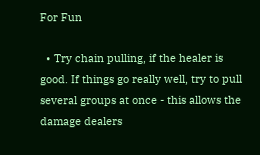For Fun

  • Try chain pulling, if the healer is good. If things go really well, try to pull several groups at once - this allows the damage dealers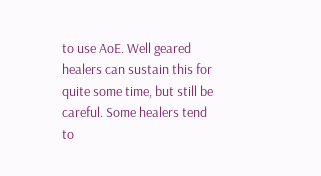to use AoE. Well geared healers can sustain this for quite some time, but still be careful. Some healers tend to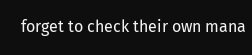forget to check their own mana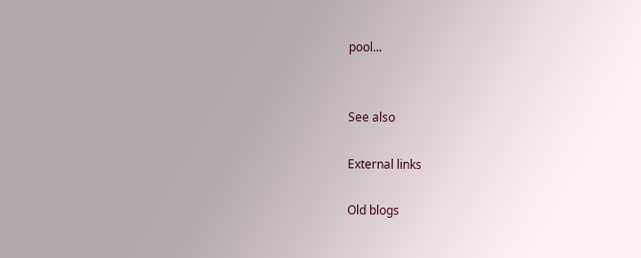pool...


See also

External links

Old blogs